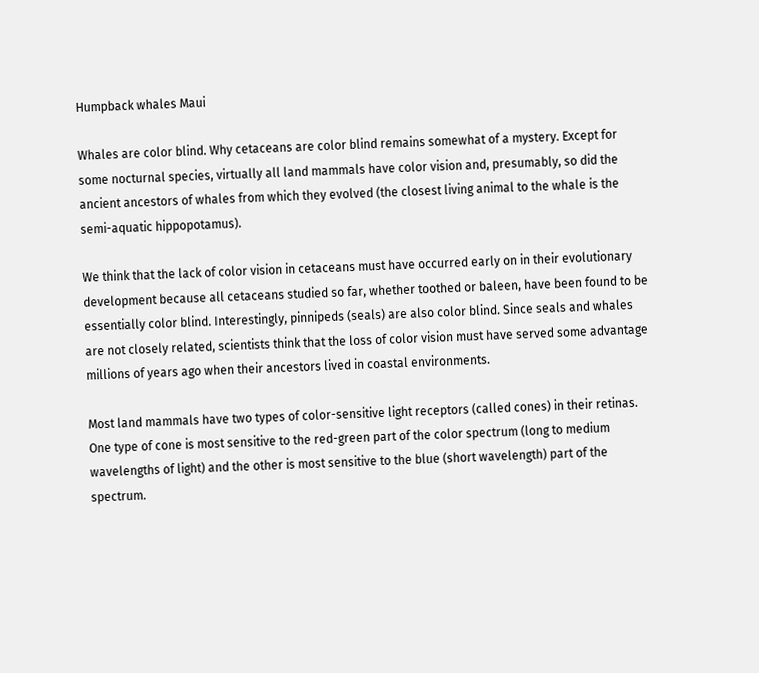Humpback whales Maui

Whales are color blind. Why cetaceans are color blind remains somewhat of a mystery. Except for some nocturnal species, virtually all land mammals have color vision and, presumably, so did the ancient ancestors of whales from which they evolved (the closest living animal to the whale is the semi-aquatic hippopotamus).

We think that the lack of color vision in cetaceans must have occurred early on in their evolutionary development because all cetaceans studied so far, whether toothed or baleen, have been found to be essentially color blind. Interestingly, pinnipeds (seals) are also color blind. Since seals and whales are not closely related, scientists think that the loss of color vision must have served some advantage millions of years ago when their ancestors lived in coastal environments.

Most land mammals have two types of color-sensitive light receptors (called cones) in their retinas. One type of cone is most sensitive to the red-green part of the color spectrum (long to medium wavelengths of light) and the other is most sensitive to the blue (short wavelength) part of the spectrum.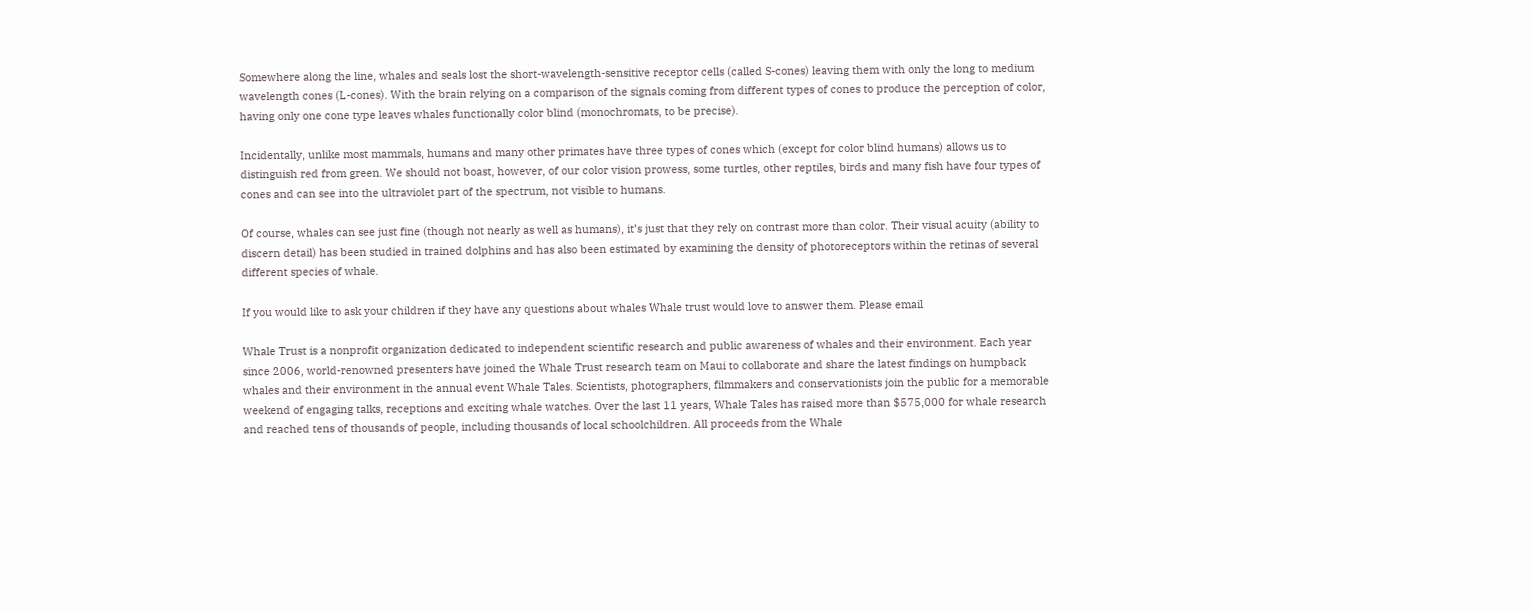Somewhere along the line, whales and seals lost the short-wavelength-sensitive receptor cells (called S-cones) leaving them with only the long to medium wavelength cones (L-cones). With the brain relying on a comparison of the signals coming from different types of cones to produce the perception of color, having only one cone type leaves whales functionally color blind (monochromats, to be precise).

Incidentally, unlike most mammals, humans and many other primates have three types of cones which (except for color blind humans) allows us to distinguish red from green. We should not boast, however, of our color vision prowess, some turtles, other reptiles, birds and many fish have four types of cones and can see into the ultraviolet part of the spectrum, not visible to humans.

Of course, whales can see just fine (though not nearly as well as humans), it’s just that they rely on contrast more than color. Their visual acuity (ability to discern detail) has been studied in trained dolphins and has also been estimated by examining the density of photoreceptors within the retinas of several different species of whale.

If you would like to ask your children if they have any questions about whales Whale trust would love to answer them. Please email

Whale Trust is a nonprofit organization dedicated to independent scientific research and public awareness of whales and their environment. Each year since 2006, world-renowned presenters have joined the Whale Trust research team on Maui to collaborate and share the latest findings on humpback whales and their environment in the annual event Whale Tales. Scientists, photographers, filmmakers and conservationists join the public for a memorable weekend of engaging talks, receptions and exciting whale watches. Over the last 11 years, Whale Tales has raised more than $575,000 for whale research and reached tens of thousands of people, including thousands of local schoolchildren. All proceeds from the Whale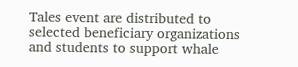Tales event are distributed to selected beneficiary organizations and students to support whale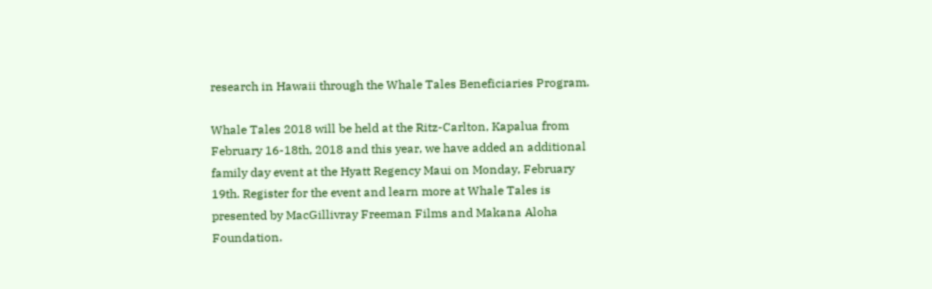research in Hawaii through the Whale Tales Beneficiaries Program.

Whale Tales 2018 will be held at the Ritz-Carlton, Kapalua from February 16-18th, 2018 and this year, we have added an additional family day event at the Hyatt Regency Maui on Monday, February 19th. Register for the event and learn more at Whale Tales is presented by MacGillivray Freeman Films and Makana Aloha Foundation.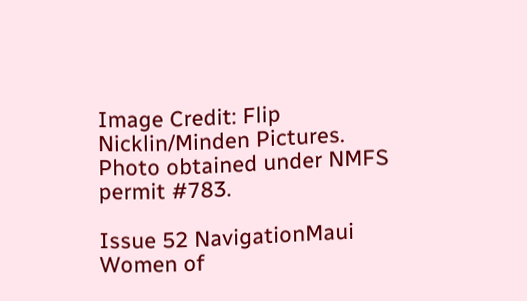Image Credit: Flip Nicklin/Minden Pictures. Photo obtained under NMFS permit #783.

Issue 52 NavigationMaui Women of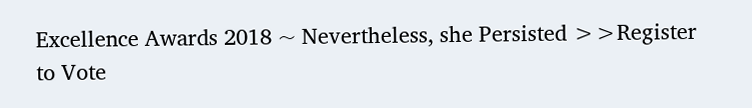Excellence Awards 2018 ~ Nevertheless, she Persisted >>Register to Vote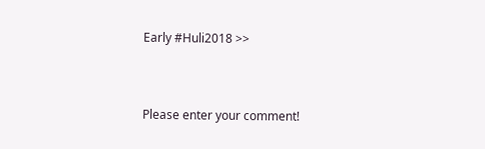Early #Huli2018 >>


Please enter your comment!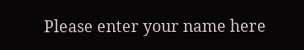Please enter your name here